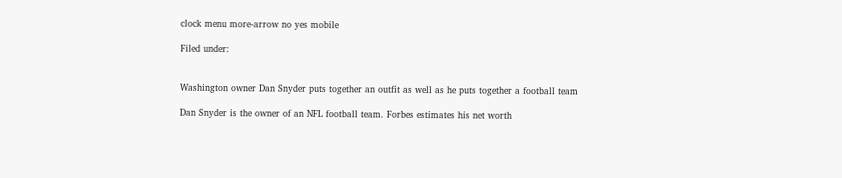clock menu more-arrow no yes mobile

Filed under:


Washington owner Dan Snyder puts together an outfit as well as he puts together a football team

Dan Snyder is the owner of an NFL football team. Forbes estimates his net worth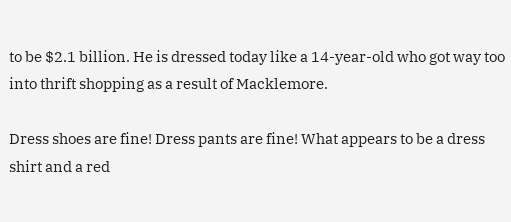to be $2.1 billion. He is dressed today like a 14-year-old who got way too into thrift shopping as a result of Macklemore.

Dress shoes are fine! Dress pants are fine! What appears to be a dress shirt and a red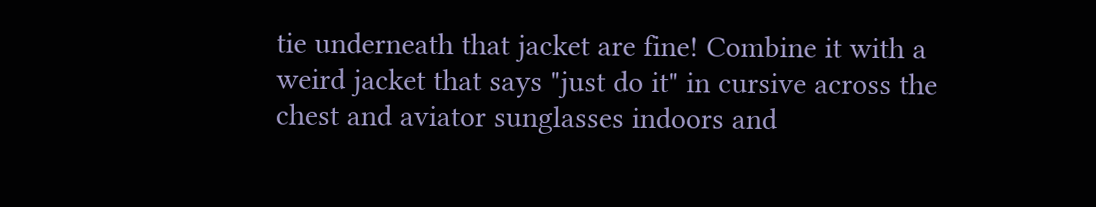tie underneath that jacket are fine! Combine it with a weird jacket that says "just do it" in cursive across the chest and aviator sunglasses indoors and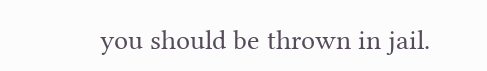you should be thrown in jail.